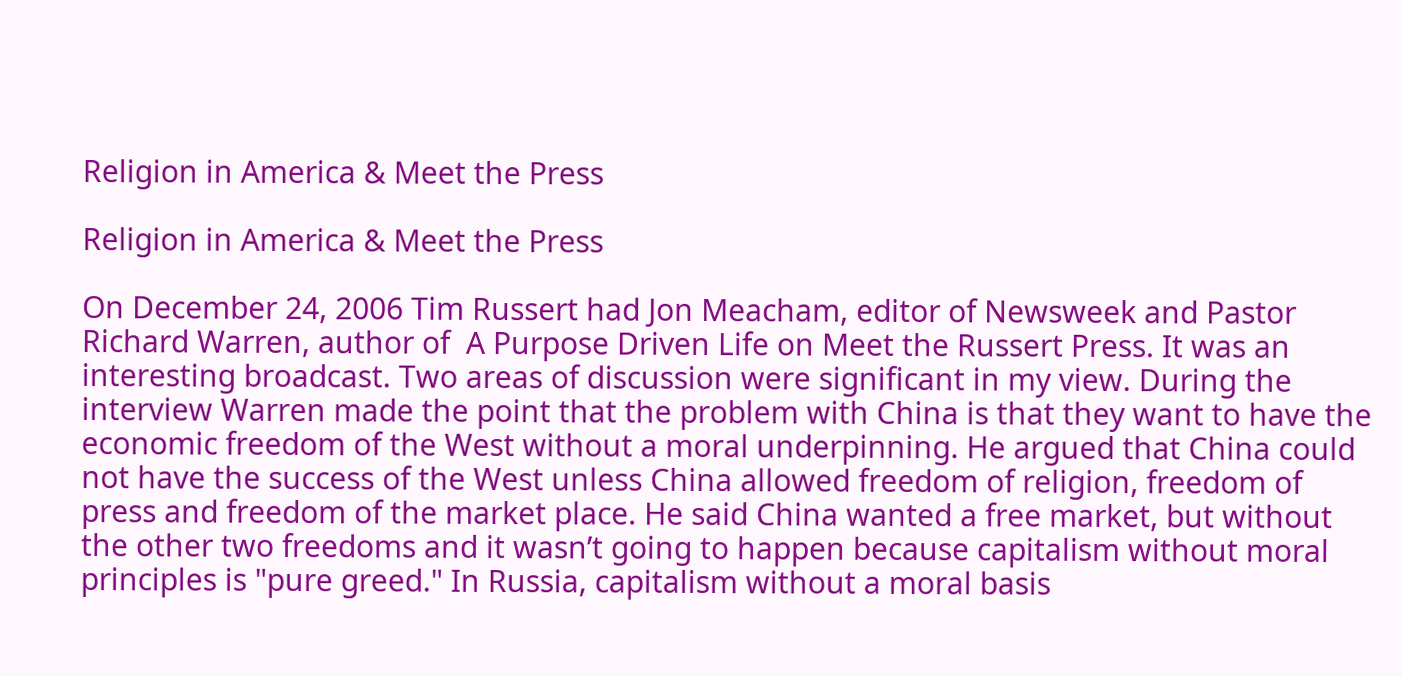Religion in America & Meet the Press

Religion in America & Meet the Press

On December 24, 2006 Tim Russert had Jon Meacham, editor of Newsweek and Pastor Richard Warren, author of  A Purpose Driven Life on Meet the Russert Press. It was an interesting broadcast. Two areas of discussion were significant in my view. During the interview Warren made the point that the problem with China is that they want to have the economic freedom of the West without a moral underpinning. He argued that China could not have the success of the West unless China allowed freedom of religion, freedom of press and freedom of the market place. He said China wanted a free market, but without the other two freedoms and it wasn’t going to happen because capitalism without moral principles is "pure greed." In Russia, capitalism without a moral basis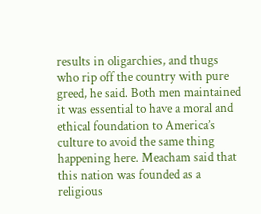results in oligarchies, and thugs who rip off the country with pure greed, he said. Both men maintained it was essential to have a moral and ethical foundation to America’s culture to avoid the same thing happening here. Meacham said that this nation was founded as a religious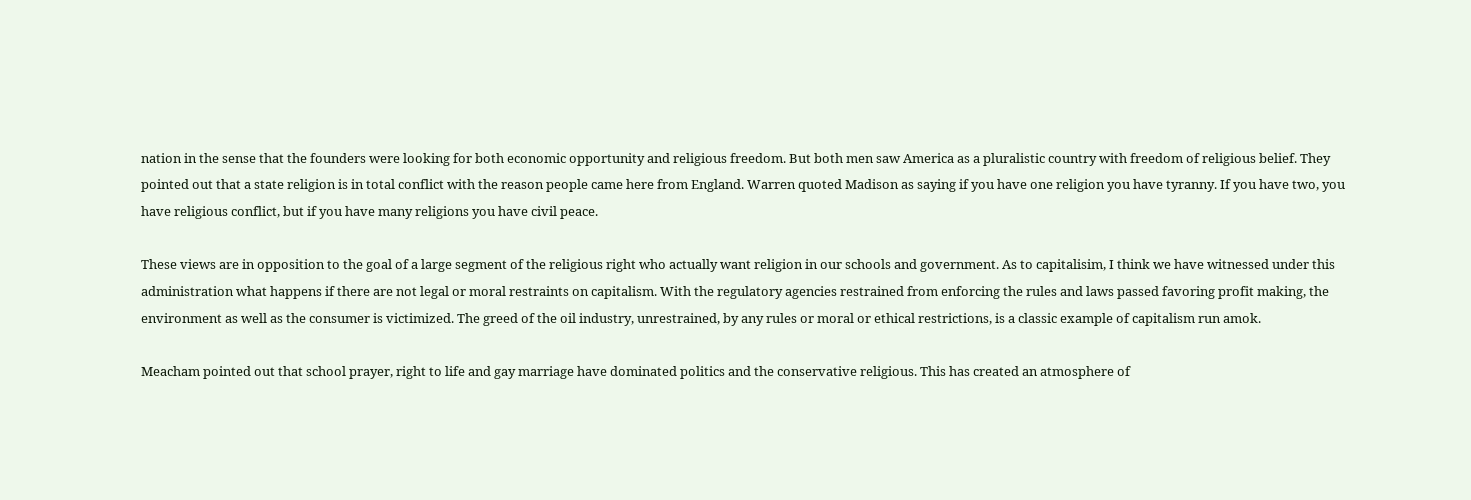nation in the sense that the founders were looking for both economic opportunity and religious freedom. But both men saw America as a pluralistic country with freedom of religious belief. They pointed out that a state religion is in total conflict with the reason people came here from England. Warren quoted Madison as saying if you have one religion you have tyranny. If you have two, you have religious conflict, but if you have many religions you have civil peace.

These views are in opposition to the goal of a large segment of the religious right who actually want religion in our schools and government. As to capitalisim, I think we have witnessed under this administration what happens if there are not legal or moral restraints on capitalism. With the regulatory agencies restrained from enforcing the rules and laws passed favoring profit making, the environment as well as the consumer is victimized. The greed of the oil industry, unrestrained, by any rules or moral or ethical restrictions, is a classic example of capitalism run amok.

Meacham pointed out that school prayer, right to life and gay marriage have dominated politics and the conservative religious. This has created an atmosphere of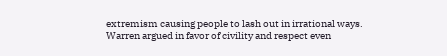extremism causing people to lash out in irrational ways. Warren argued in favor of civility and respect even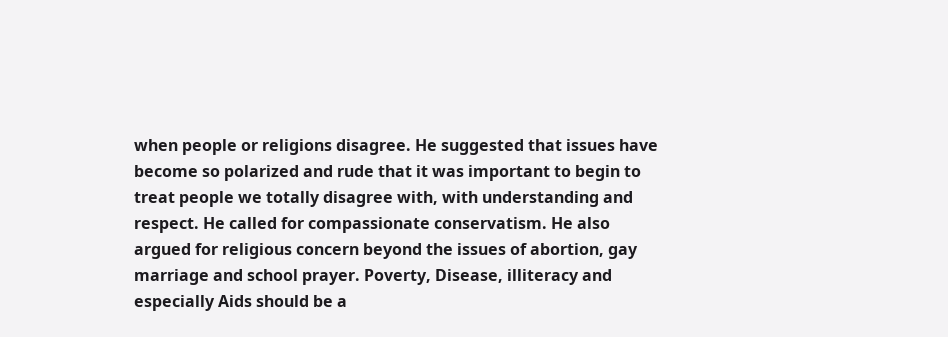when people or religions disagree. He suggested that issues have become so polarized and rude that it was important to begin to treat people we totally disagree with, with understanding and respect. He called for compassionate conservatism. He also argued for religious concern beyond the issues of abortion, gay marriage and school prayer. Poverty, Disease, illiteracy and especially Aids should be a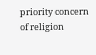priority concern of religion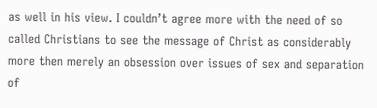as well in his view. I couldn’t agree more with the need of so called Christians to see the message of Christ as considerably more then merely an obsession over issues of sex and separation of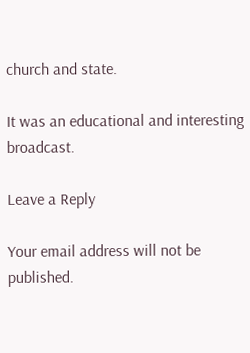church and state.

It was an educational and interesting broadcast.

Leave a Reply

Your email address will not be published.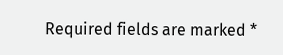Required fields are marked *